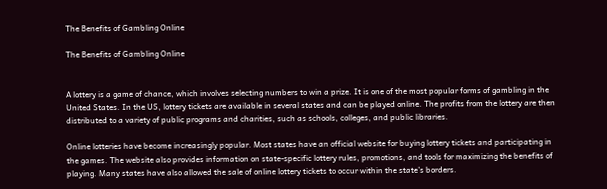The Benefits of Gambling Online

The Benefits of Gambling Online


A lottery is a game of chance, which involves selecting numbers to win a prize. It is one of the most popular forms of gambling in the United States. In the US, lottery tickets are available in several states and can be played online. The profits from the lottery are then distributed to a variety of public programs and charities, such as schools, colleges, and public libraries.

Online lotteries have become increasingly popular. Most states have an official website for buying lottery tickets and participating in the games. The website also provides information on state-specific lottery rules, promotions, and tools for maximizing the benefits of playing. Many states have also allowed the sale of online lottery tickets to occur within the state’s borders.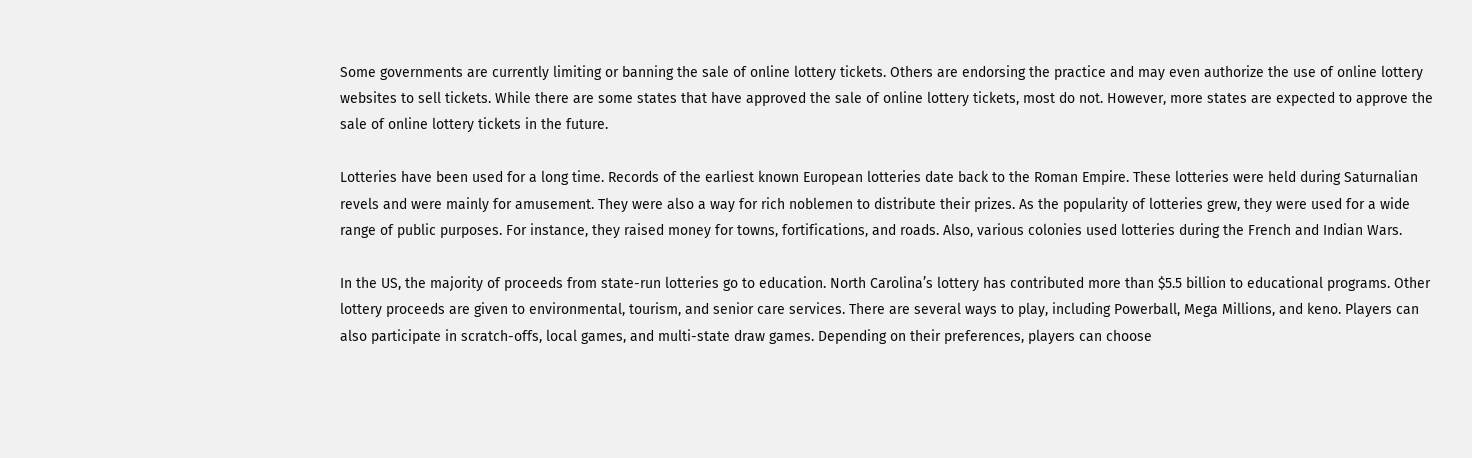Some governments are currently limiting or banning the sale of online lottery tickets. Others are endorsing the practice and may even authorize the use of online lottery websites to sell tickets. While there are some states that have approved the sale of online lottery tickets, most do not. However, more states are expected to approve the sale of online lottery tickets in the future.

Lotteries have been used for a long time. Records of the earliest known European lotteries date back to the Roman Empire. These lotteries were held during Saturnalian revels and were mainly for amusement. They were also a way for rich noblemen to distribute their prizes. As the popularity of lotteries grew, they were used for a wide range of public purposes. For instance, they raised money for towns, fortifications, and roads. Also, various colonies used lotteries during the French and Indian Wars.

In the US, the majority of proceeds from state-run lotteries go to education. North Carolina’s lottery has contributed more than $5.5 billion to educational programs. Other lottery proceeds are given to environmental, tourism, and senior care services. There are several ways to play, including Powerball, Mega Millions, and keno. Players can also participate in scratch-offs, local games, and multi-state draw games. Depending on their preferences, players can choose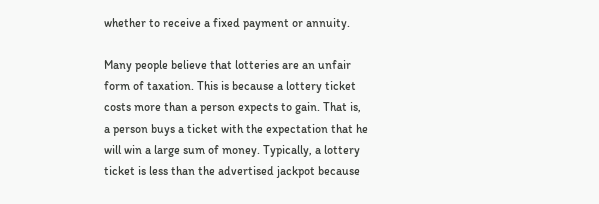whether to receive a fixed payment or annuity.

Many people believe that lotteries are an unfair form of taxation. This is because a lottery ticket costs more than a person expects to gain. That is, a person buys a ticket with the expectation that he will win a large sum of money. Typically, a lottery ticket is less than the advertised jackpot because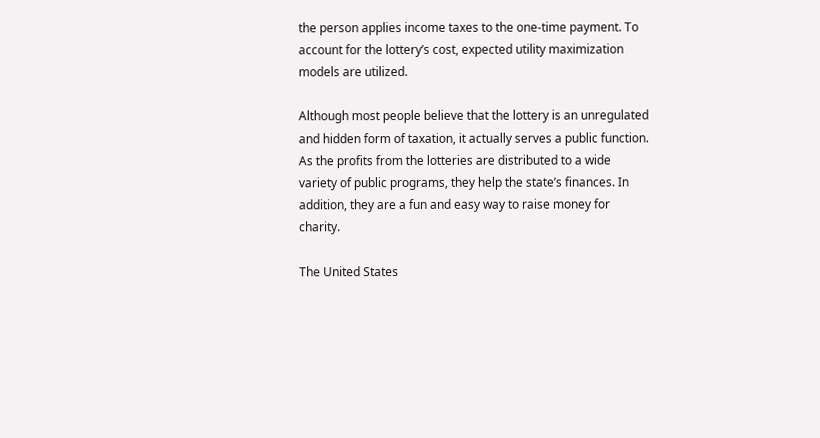the person applies income taxes to the one-time payment. To account for the lottery’s cost, expected utility maximization models are utilized.

Although most people believe that the lottery is an unregulated and hidden form of taxation, it actually serves a public function. As the profits from the lotteries are distributed to a wide variety of public programs, they help the state’s finances. In addition, they are a fun and easy way to raise money for charity.

The United States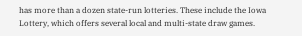has more than a dozen state-run lotteries. These include the Iowa Lottery, which offers several local and multi-state draw games.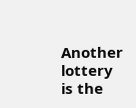Another lottery is the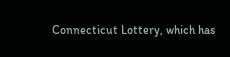Connecticut Lottery, which has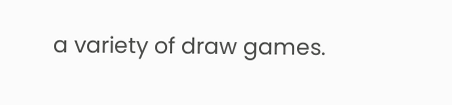a variety of draw games.